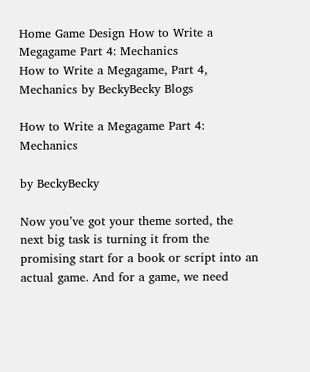Home Game Design How to Write a Megagame Part 4: Mechanics
How to Write a Megagame, Part 4, Mechanics by BeckyBecky Blogs

How to Write a Megagame Part 4: Mechanics

by BeckyBecky

Now you’ve got your theme sorted, the next big task is turning it from the promising start for a book or script into an actual game. And for a game, we need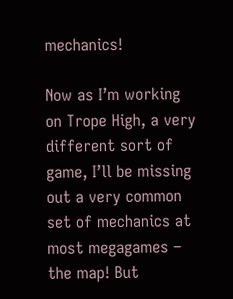mechanics!

Now as I’m working on Trope High, a very different sort of game, I’ll be missing out a very common set of mechanics at most megagames – the map! But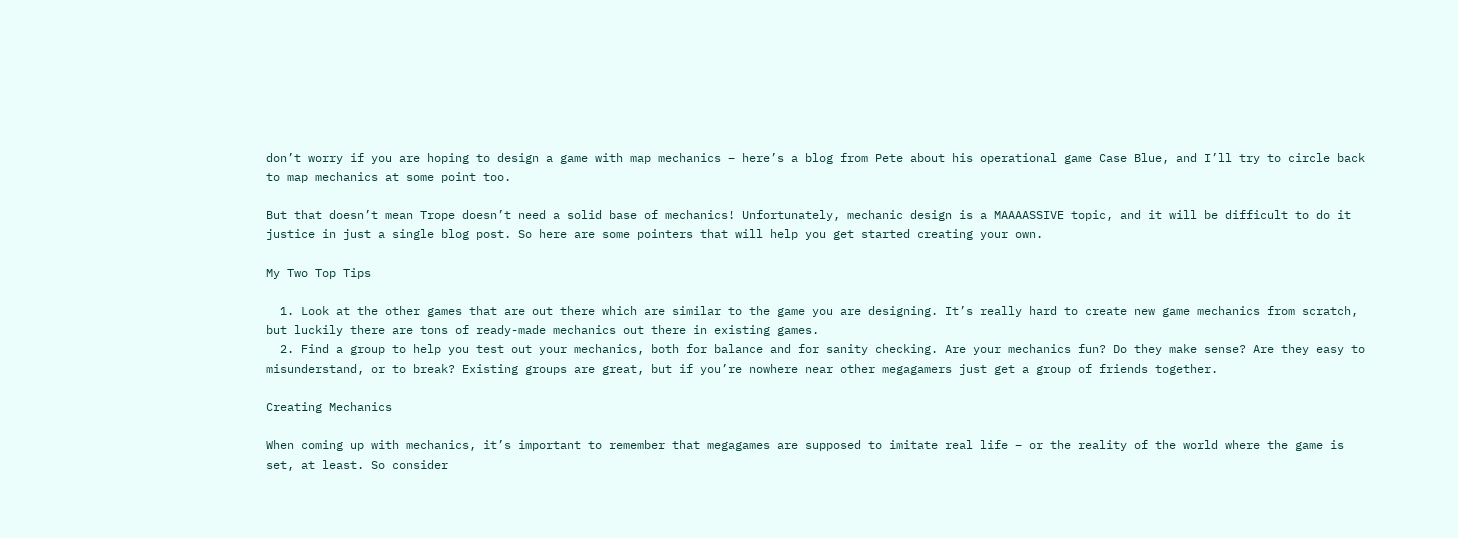don’t worry if you are hoping to design a game with map mechanics – here’s a blog from Pete about his operational game Case Blue, and I’ll try to circle back to map mechanics at some point too.

But that doesn’t mean Trope doesn’t need a solid base of mechanics! Unfortunately, mechanic design is a MAAAASSIVE topic, and it will be difficult to do it justice in just a single blog post. So here are some pointers that will help you get started creating your own.

My Two Top Tips

  1. Look at the other games that are out there which are similar to the game you are designing. It’s really hard to create new game mechanics from scratch, but luckily there are tons of ready-made mechanics out there in existing games.
  2. Find a group to help you test out your mechanics, both for balance and for sanity checking. Are your mechanics fun? Do they make sense? Are they easy to misunderstand, or to break? Existing groups are great, but if you’re nowhere near other megagamers just get a group of friends together.

Creating Mechanics

When coming up with mechanics, it’s important to remember that megagames are supposed to imitate real life – or the reality of the world where the game is set, at least. So consider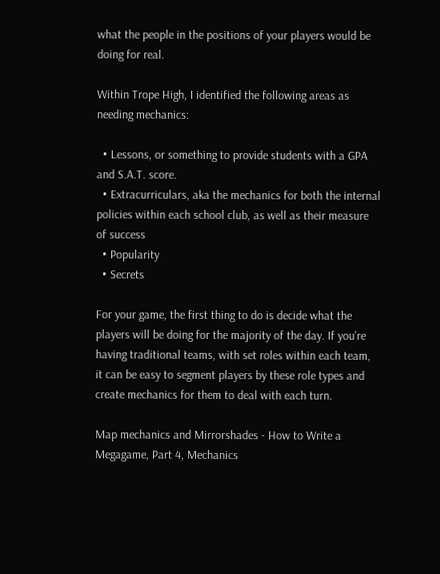what the people in the positions of your players would be doing for real.

Within Trope High, I identified the following areas as needing mechanics:

  • Lessons, or something to provide students with a GPA and S.A.T. score.
  • Extracurriculars, aka the mechanics for both the internal policies within each school club, as well as their measure of success
  • Popularity
  • Secrets

For your game, the first thing to do is decide what the players will be doing for the majority of the day. If you’re having traditional teams, with set roles within each team, it can be easy to segment players by these role types and create mechanics for them to deal with each turn.

Map mechanics and Mirrorshades - How to Write a Megagame, Part 4, Mechanics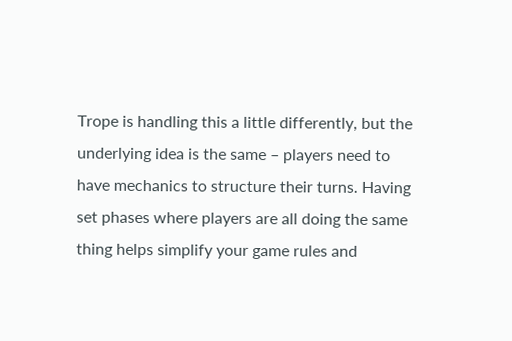Trope is handling this a little differently, but the underlying idea is the same – players need to have mechanics to structure their turns. Having set phases where players are all doing the same thing helps simplify your game rules and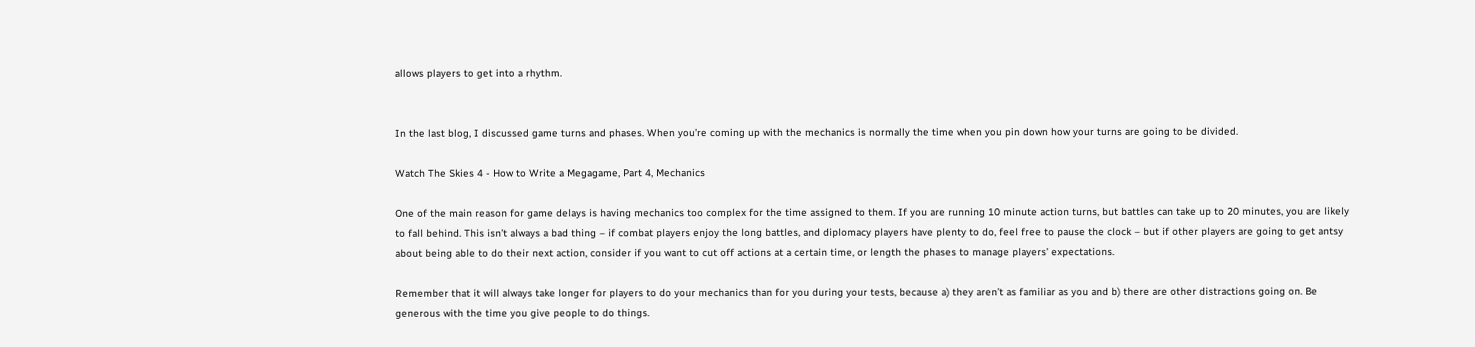allows players to get into a rhythm.


In the last blog, I discussed game turns and phases. When you’re coming up with the mechanics is normally the time when you pin down how your turns are going to be divided.

Watch The Skies 4 - How to Write a Megagame, Part 4, Mechanics

One of the main reason for game delays is having mechanics too complex for the time assigned to them. If you are running 10 minute action turns, but battles can take up to 20 minutes, you are likely to fall behind. This isn’t always a bad thing – if combat players enjoy the long battles, and diplomacy players have plenty to do, feel free to pause the clock – but if other players are going to get antsy about being able to do their next action, consider if you want to cut off actions at a certain time, or length the phases to manage players’ expectations.

Remember that it will always take longer for players to do your mechanics than for you during your tests, because a) they aren’t as familiar as you and b) there are other distractions going on. Be generous with the time you give people to do things.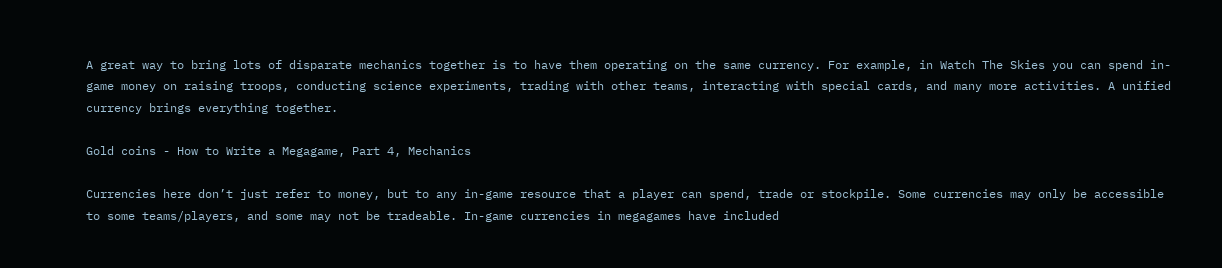A great way to bring lots of disparate mechanics together is to have them operating on the same currency. For example, in Watch The Skies you can spend in-game money on raising troops, conducting science experiments, trading with other teams, interacting with special cards, and many more activities. A unified currency brings everything together.

Gold coins - How to Write a Megagame, Part 4, Mechanics

Currencies here don’t just refer to money, but to any in-game resource that a player can spend, trade or stockpile. Some currencies may only be accessible to some teams/players, and some may not be tradeable. In-game currencies in megagames have included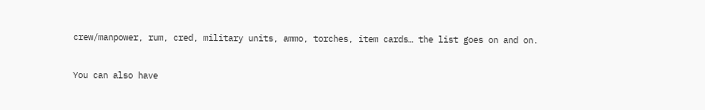crew/manpower, rum, cred, military units, ammo, torches, item cards… the list goes on and on.

You can also have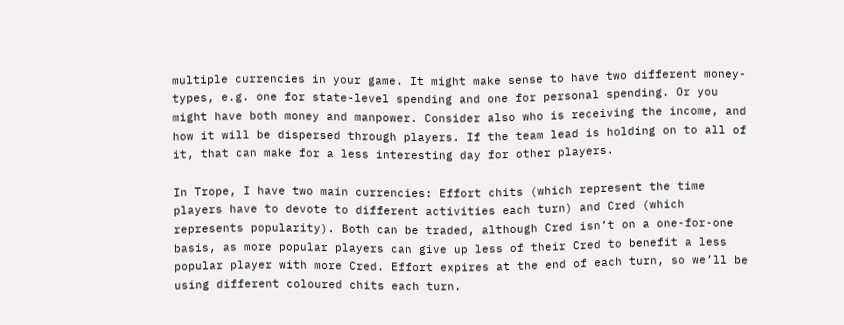multiple currencies in your game. It might make sense to have two different money-types, e.g. one for state-level spending and one for personal spending. Or you might have both money and manpower. Consider also who is receiving the income, and how it will be dispersed through players. If the team lead is holding on to all of it, that can make for a less interesting day for other players.

In Trope, I have two main currencies: Effort chits (which represent the time players have to devote to different activities each turn) and Cred (which represents popularity). Both can be traded, although Cred isn’t on a one-for-one basis, as more popular players can give up less of their Cred to benefit a less popular player with more Cred. Effort expires at the end of each turn, so we’ll be using different coloured chits each turn.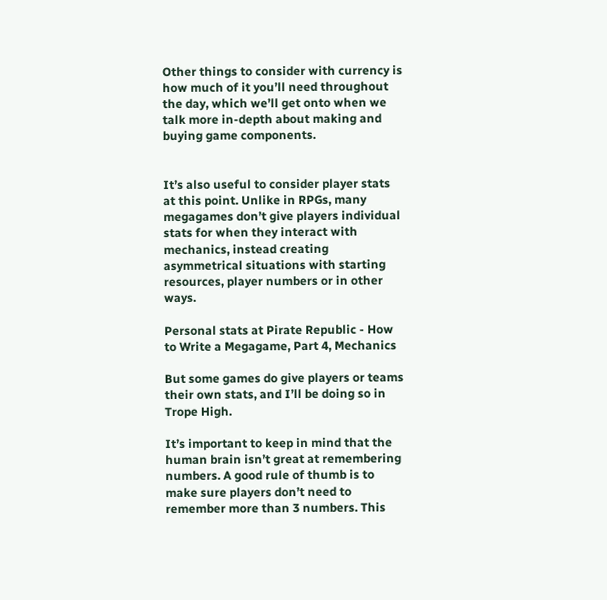Other things to consider with currency is how much of it you’ll need throughout the day, which we’ll get onto when we talk more in-depth about making and buying game components.


It’s also useful to consider player stats at this point. Unlike in RPGs, many megagames don’t give players individual stats for when they interact with mechanics, instead creating asymmetrical situations with starting resources, player numbers or in other ways.

Personal stats at Pirate Republic - How to Write a Megagame, Part 4, Mechanics

But some games do give players or teams their own stats, and I’ll be doing so in Trope High.

It’s important to keep in mind that the human brain isn’t great at remembering numbers. A good rule of thumb is to make sure players don’t need to remember more than 3 numbers. This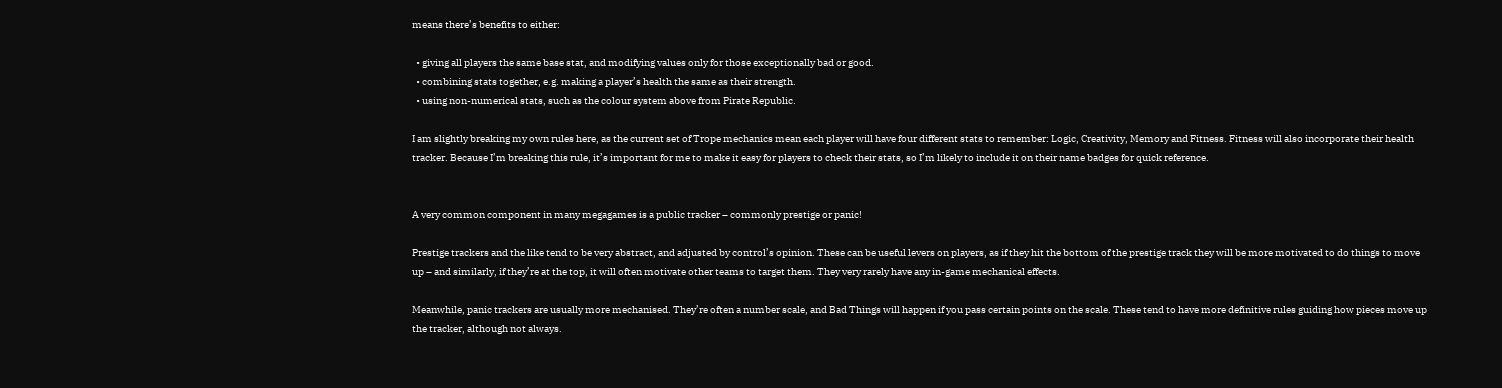means there’s benefits to either:

  • giving all players the same base stat, and modifying values only for those exceptionally bad or good.
  • combining stats together, e.g. making a player’s health the same as their strength.
  • using non-numerical stats, such as the colour system above from Pirate Republic.

I am slightly breaking my own rules here, as the current set of Trope mechanics mean each player will have four different stats to remember: Logic, Creativity, Memory and Fitness. Fitness will also incorporate their health tracker. Because I’m breaking this rule, it’s important for me to make it easy for players to check their stats, so I’m likely to include it on their name badges for quick reference.


A very common component in many megagames is a public tracker – commonly prestige or panic!

Prestige trackers and the like tend to be very abstract, and adjusted by control’s opinion. These can be useful levers on players, as if they hit the bottom of the prestige track they will be more motivated to do things to move up – and similarly, if they’re at the top, it will often motivate other teams to target them. They very rarely have any in-game mechanical effects.

Meanwhile, panic trackers are usually more mechanised. They’re often a number scale, and Bad Things will happen if you pass certain points on the scale. These tend to have more definitive rules guiding how pieces move up the tracker, although not always.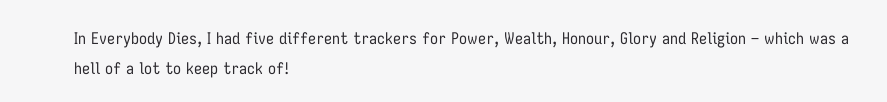In Everybody Dies, I had five different trackers for Power, Wealth, Honour, Glory and Religion – which was a hell of a lot to keep track of!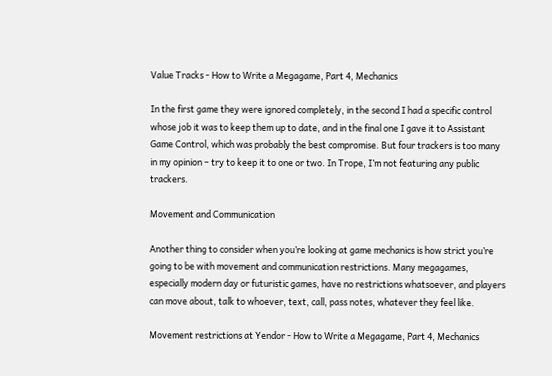Value Tracks - How to Write a Megagame, Part 4, Mechanics

In the first game they were ignored completely, in the second I had a specific control whose job it was to keep them up to date, and in the final one I gave it to Assistant Game Control, which was probably the best compromise. But four trackers is too many in my opinion – try to keep it to one or two. In Trope, I’m not featuring any public trackers.

Movement and Communication

Another thing to consider when you’re looking at game mechanics is how strict you’re going to be with movement and communication restrictions. Many megagames, especially modern day or futuristic games, have no restrictions whatsoever, and players can move about, talk to whoever, text, call, pass notes, whatever they feel like.

Movement restrictions at Yendor - How to Write a Megagame, Part 4, Mechanics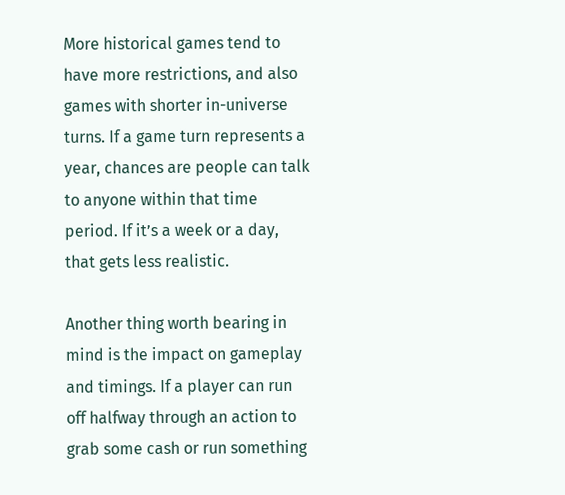More historical games tend to have more restrictions, and also games with shorter in-universe turns. If a game turn represents a year, chances are people can talk to anyone within that time period. If it’s a week or a day, that gets less realistic.

Another thing worth bearing in mind is the impact on gameplay and timings. If a player can run off halfway through an action to grab some cash or run something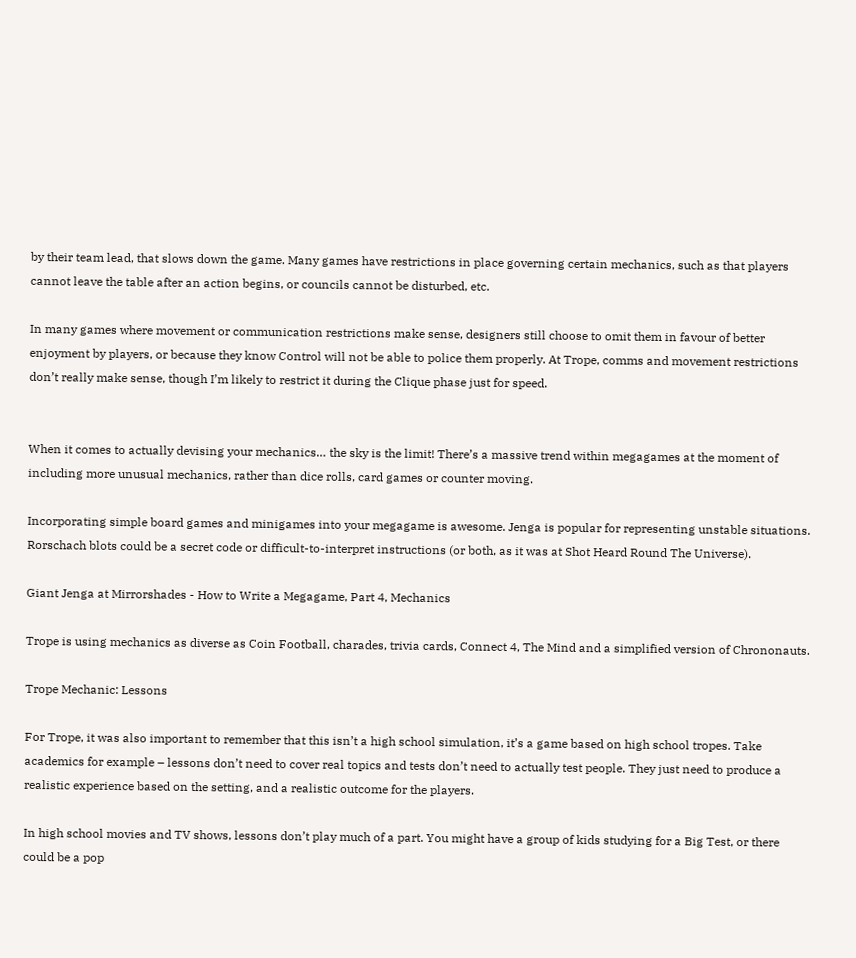by their team lead, that slows down the game. Many games have restrictions in place governing certain mechanics, such as that players cannot leave the table after an action begins, or councils cannot be disturbed, etc.

In many games where movement or communication restrictions make sense, designers still choose to omit them in favour of better enjoyment by players, or because they know Control will not be able to police them properly. At Trope, comms and movement restrictions don’t really make sense, though I’m likely to restrict it during the Clique phase just for speed.


When it comes to actually devising your mechanics… the sky is the limit! There’s a massive trend within megagames at the moment of including more unusual mechanics, rather than dice rolls, card games or counter moving.

Incorporating simple board games and minigames into your megagame is awesome. Jenga is popular for representing unstable situations. Rorschach blots could be a secret code or difficult-to-interpret instructions (or both, as it was at Shot Heard Round The Universe).

Giant Jenga at Mirrorshades - How to Write a Megagame, Part 4, Mechanics

Trope is using mechanics as diverse as Coin Football, charades, trivia cards, Connect 4, The Mind and a simplified version of Chrononauts.

Trope Mechanic: Lessons

For Trope, it was also important to remember that this isn’t a high school simulation, it’s a game based on high school tropes. Take academics for example – lessons don’t need to cover real topics and tests don’t need to actually test people. They just need to produce a realistic experience based on the setting, and a realistic outcome for the players.

In high school movies and TV shows, lessons don’t play much of a part. You might have a group of kids studying for a Big Test, or there could be a pop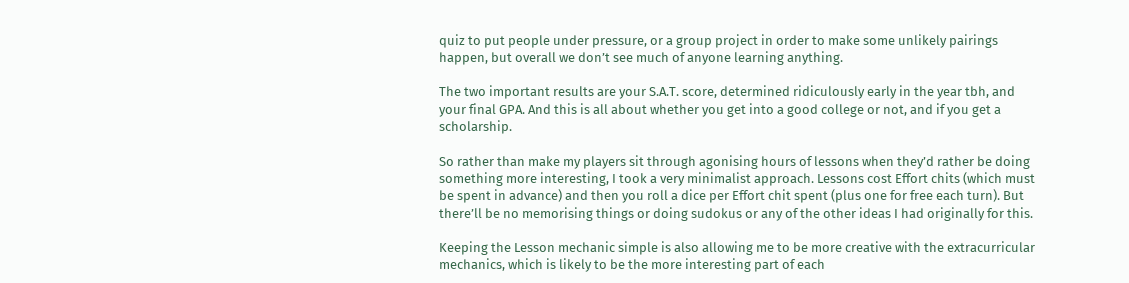quiz to put people under pressure, or a group project in order to make some unlikely pairings happen, but overall we don’t see much of anyone learning anything.

The two important results are your S.A.T. score, determined ridiculously early in the year tbh, and your final GPA. And this is all about whether you get into a good college or not, and if you get a scholarship.

So rather than make my players sit through agonising hours of lessons when they’d rather be doing something more interesting, I took a very minimalist approach. Lessons cost Effort chits (which must be spent in advance) and then you roll a dice per Effort chit spent (plus one for free each turn). But there’ll be no memorising things or doing sudokus or any of the other ideas I had originally for this.

Keeping the Lesson mechanic simple is also allowing me to be more creative with the extracurricular mechanics, which is likely to be the more interesting part of each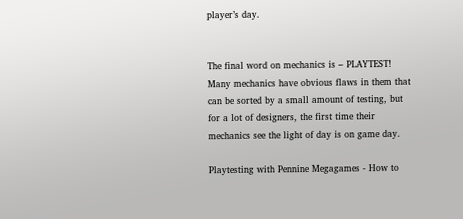player’s day.


The final word on mechanics is – PLAYTEST! Many mechanics have obvious flaws in them that can be sorted by a small amount of testing, but for a lot of designers, the first time their mechanics see the light of day is on game day.

Playtesting with Pennine Megagames - How to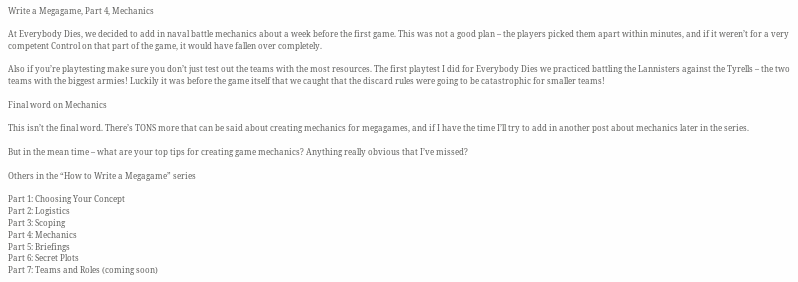Write a Megagame, Part 4, Mechanics

At Everybody Dies, we decided to add in naval battle mechanics about a week before the first game. This was not a good plan – the players picked them apart within minutes, and if it weren’t for a very competent Control on that part of the game, it would have fallen over completely.

Also if you’re playtesting make sure you don’t just test out the teams with the most resources. The first playtest I did for Everybody Dies we practiced battling the Lannisters against the Tyrells – the two teams with the biggest armies! Luckily it was before the game itself that we caught that the discard rules were going to be catastrophic for smaller teams!

Final word on Mechanics

This isn’t the final word. There’s TONS more that can be said about creating mechanics for megagames, and if I have the time I’ll try to add in another post about mechanics later in the series.

But in the mean time – what are your top tips for creating game mechanics? Anything really obvious that I’ve missed?

Others in the “How to Write a Megagame” series

Part 1: Choosing Your Concept
Part 2: Logistics
Part 3: Scoping
Part 4: Mechanics
Part 5: Briefings
Part 6: Secret Plots
Part 7: Teams and Roles (coming soon)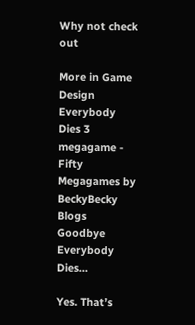Why not check out

More in Game Design
Everybody Dies 3 megagame - Fifty Megagames by BeckyBecky Blogs
Goodbye Everybody Dies…

Yes. That’s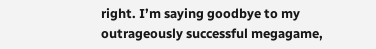right. I’m saying goodbye to my outrageously successful megagame,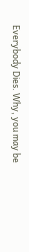Everybody Dies. Why, you may be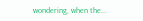wondering, when the...